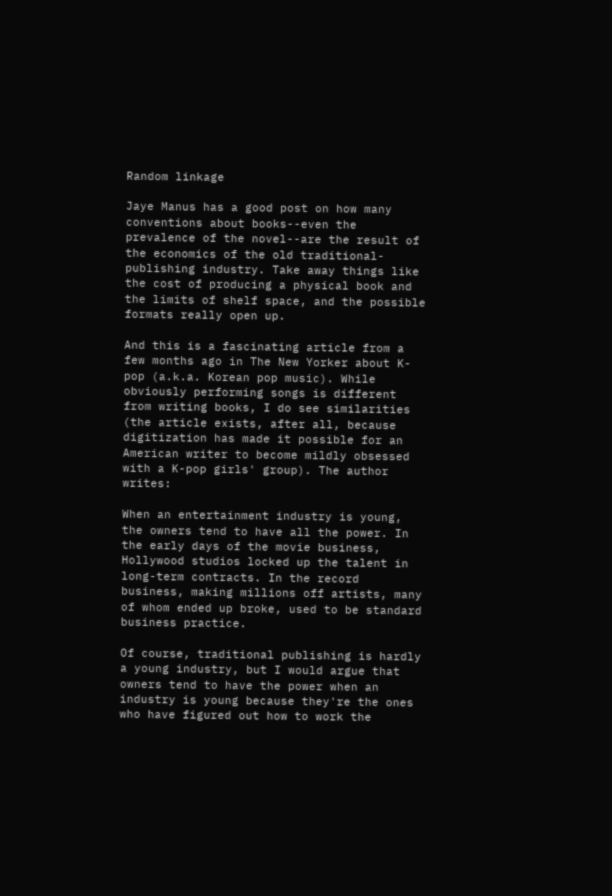Random linkage

Jaye Manus has a good post on how many conventions about books--even the prevalence of the novel--are the result of the economics of the old traditional-publishing industry. Take away things like the cost of producing a physical book and the limits of shelf space, and the possible formats really open up.

And this is a fascinating article from a few months ago in The New Yorker about K-pop (a.k.a. Korean pop music). While obviously performing songs is different from writing books, I do see similarities (the article exists, after all, because digitization has made it possible for an American writer to become mildly obsessed with a K-pop girls' group). The author writes:

When an entertainment industry is young, the owners tend to have all the power. In the early days of the movie business, Hollywood studios locked up the talent in long-term contracts. In the record business, making millions off artists, many of whom ended up broke, used to be standard business practice.

Of course, traditional publishing is hardly a young industry, but I would argue that owners tend to have the power when an industry is young because they're the ones who have figured out how to work the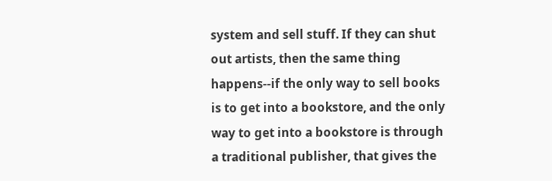system and sell stuff. If they can shut out artists, then the same thing happens--if the only way to sell books is to get into a bookstore, and the only way to get into a bookstore is through a traditional publisher, that gives the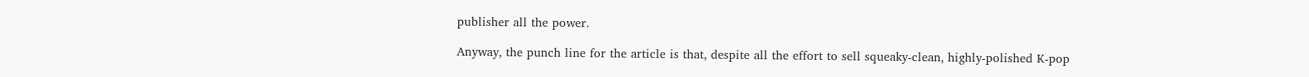publisher all the power.

Anyway, the punch line for the article is that, despite all the effort to sell squeaky-clean, highly-polished K-pop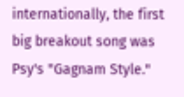internationally, the first big breakout song was Psy's "Gagnam Style."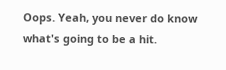Oops. Yeah, you never do know what's going to be a hit.